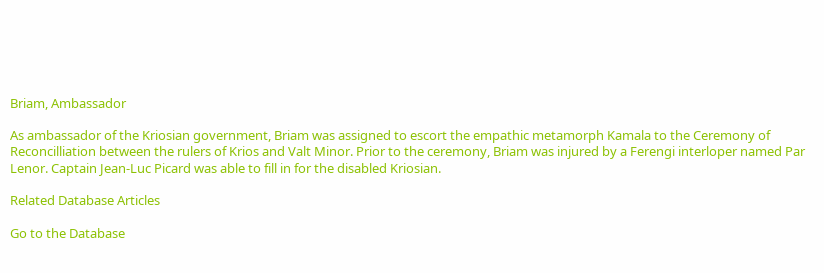Briam, Ambassador

As ambassador of the Kriosian government, Briam was assigned to escort the empathic metamorph Kamala to the Ceremony of Reconcilliation between the rulers of Krios and Valt Minor. Prior to the ceremony, Briam was injured by a Ferengi interloper named Par Lenor. Captain Jean-Luc Picard was able to fill in for the disabled Kriosian.

Related Database Articles

Go to the Database